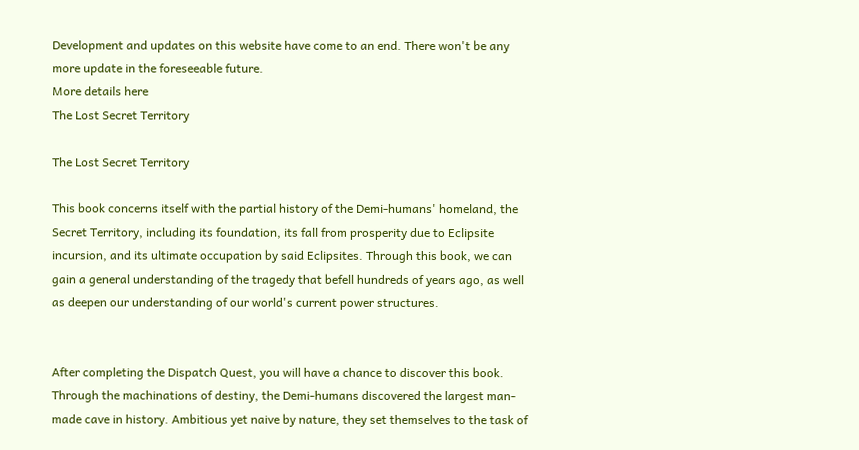Development and updates on this website have come to an end. There won't be any more update in the foreseeable future.
More details here
The Lost Secret Territory

The Lost Secret Territory

This book concerns itself with the partial history of the Demi-humans' homeland, the Secret Territory, including its foundation, its fall from prosperity due to Eclipsite incursion, and its ultimate occupation by said Eclipsites. Through this book, we can gain a general understanding of the tragedy that befell hundreds of years ago, as well as deepen our understanding of our world's current power structures.


After completing the Dispatch Quest, you will have a chance to discover this book.
Through the machinations of destiny, the Demi-humans discovered the largest man-made cave in history. Ambitious yet naive by nature, they set themselves to the task of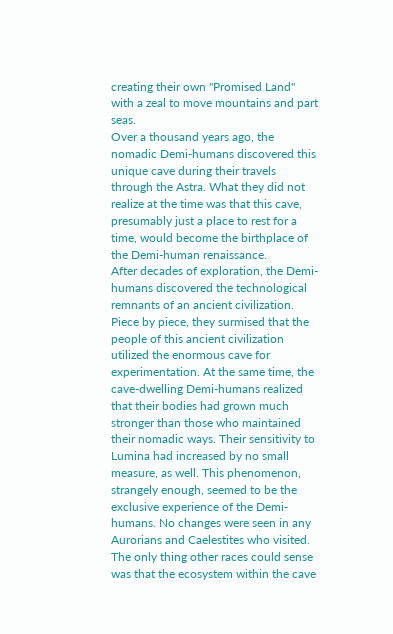creating their own "Promised Land" with a zeal to move mountains and part seas.
Over a thousand years ago, the nomadic Demi-humans discovered this unique cave during their travels through the Astra. What they did not realize at the time was that this cave, presumably just a place to rest for a time, would become the birthplace of the Demi-human renaissance.
After decades of exploration, the Demi-humans discovered the technological remnants of an ancient civilization. Piece by piece, they surmised that the people of this ancient civilization utilized the enormous cave for experimentation. At the same time, the cave-dwelling Demi-humans realized that their bodies had grown much stronger than those who maintained their nomadic ways. Their sensitivity to Lumina had increased by no small measure, as well. This phenomenon, strangely enough, seemed to be the exclusive experience of the Demi-humans. No changes were seen in any Aurorians and Caelestites who visited. The only thing other races could sense was that the ecosystem within the cave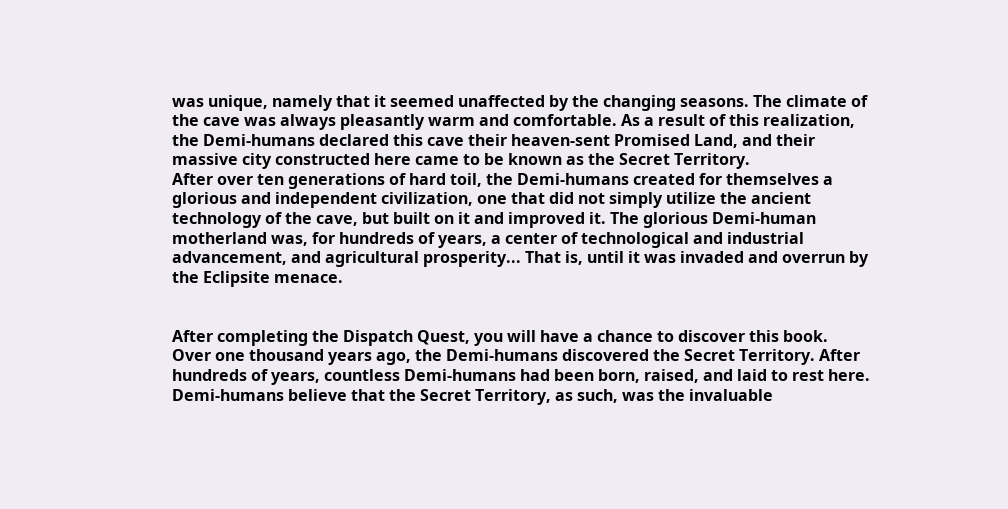was unique, namely that it seemed unaffected by the changing seasons. The climate of the cave was always pleasantly warm and comfortable. As a result of this realization, the Demi-humans declared this cave their heaven-sent Promised Land, and their massive city constructed here came to be known as the Secret Territory.
After over ten generations of hard toil, the Demi-humans created for themselves a glorious and independent civilization, one that did not simply utilize the ancient technology of the cave, but built on it and improved it. The glorious Demi-human motherland was, for hundreds of years, a center of technological and industrial advancement, and agricultural prosperity... That is, until it was invaded and overrun by the Eclipsite menace.


After completing the Dispatch Quest, you will have a chance to discover this book.
Over one thousand years ago, the Demi-humans discovered the Secret Territory. After hundreds of years, countless Demi-humans had been born, raised, and laid to rest here. Demi-humans believe that the Secret Territory, as such, was the invaluable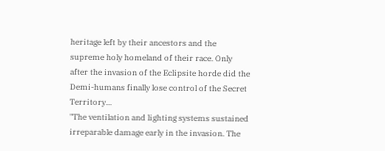heritage left by their ancestors and the supreme holy homeland of their race. Only after the invasion of the Eclipsite horde did the Demi-humans finally lose control of the Secret Territory...
"The ventilation and lighting systems sustained irreparable damage early in the invasion. The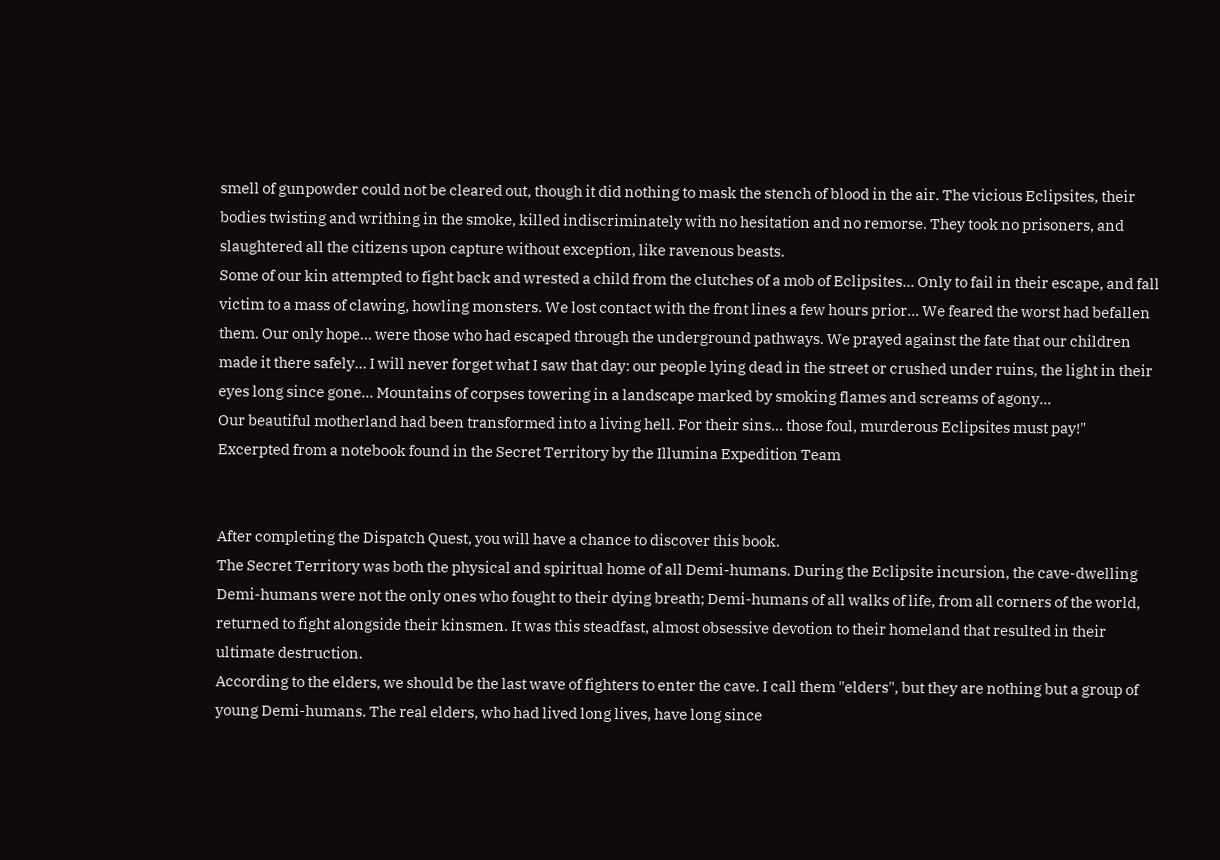smell of gunpowder could not be cleared out, though it did nothing to mask the stench of blood in the air. The vicious Eclipsites, their bodies twisting and writhing in the smoke, killed indiscriminately with no hesitation and no remorse. They took no prisoners, and slaughtered all the citizens upon capture without exception, like ravenous beasts.
Some of our kin attempted to fight back and wrested a child from the clutches of a mob of Eclipsites... Only to fail in their escape, and fall victim to a mass of clawing, howling monsters. We lost contact with the front lines a few hours prior... We feared the worst had befallen them. Our only hope... were those who had escaped through the underground pathways. We prayed against the fate that our children made it there safely... I will never forget what I saw that day: our people lying dead in the street or crushed under ruins, the light in their eyes long since gone... Mountains of corpses towering in a landscape marked by smoking flames and screams of agony...
Our beautiful motherland had been transformed into a living hell. For their sins... those foul, murderous Eclipsites must pay!"
Excerpted from a notebook found in the Secret Territory by the Illumina Expedition Team


After completing the Dispatch Quest, you will have a chance to discover this book.
The Secret Territory was both the physical and spiritual home of all Demi-humans. During the Eclipsite incursion, the cave-dwelling Demi-humans were not the only ones who fought to their dying breath; Demi-humans of all walks of life, from all corners of the world, returned to fight alongside their kinsmen. It was this steadfast, almost obsessive devotion to their homeland that resulted in their ultimate destruction.
According to the elders, we should be the last wave of fighters to enter the cave. I call them "elders", but they are nothing but a group of young Demi-humans. The real elders, who had lived long lives, have long since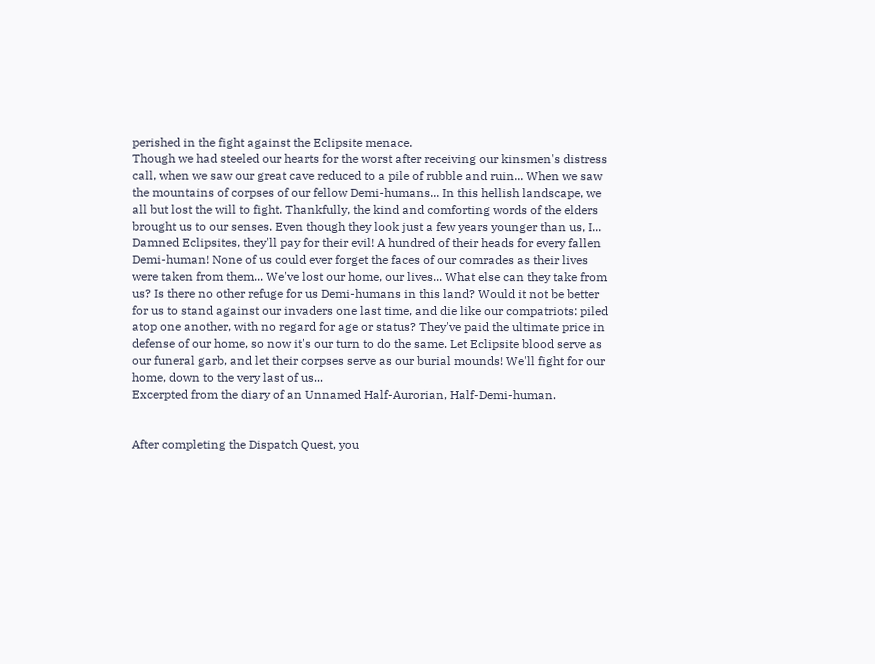perished in the fight against the Eclipsite menace.
Though we had steeled our hearts for the worst after receiving our kinsmen's distress call, when we saw our great cave reduced to a pile of rubble and ruin... When we saw the mountains of corpses of our fellow Demi-humans... In this hellish landscape, we all but lost the will to fight. Thankfully, the kind and comforting words of the elders brought us to our senses. Even though they look just a few years younger than us, I...
Damned Eclipsites, they'll pay for their evil! A hundred of their heads for every fallen Demi-human! None of us could ever forget the faces of our comrades as their lives were taken from them... We've lost our home, our lives... What else can they take from us? Is there no other refuge for us Demi-humans in this land? Would it not be better for us to stand against our invaders one last time, and die like our compatriots: piled atop one another, with no regard for age or status? They've paid the ultimate price in defense of our home, so now it's our turn to do the same. Let Eclipsite blood serve as our funeral garb, and let their corpses serve as our burial mounds! We'll fight for our home, down to the very last of us...
Excerpted from the diary of an Unnamed Half-Aurorian, Half-Demi-human.


After completing the Dispatch Quest, you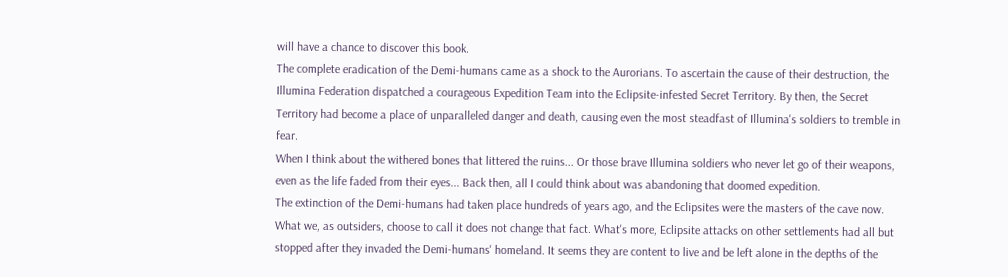will have a chance to discover this book.
The complete eradication of the Demi-humans came as a shock to the Aurorians. To ascertain the cause of their destruction, the Illumina Federation dispatched a courageous Expedition Team into the Eclipsite-infested Secret Territory. By then, the Secret Territory had become a place of unparalleled danger and death, causing even the most steadfast of Illumina's soldiers to tremble in fear.
When I think about the withered bones that littered the ruins... Or those brave Illumina soldiers who never let go of their weapons, even as the life faded from their eyes... Back then, all I could think about was abandoning that doomed expedition.
The extinction of the Demi-humans had taken place hundreds of years ago, and the Eclipsites were the masters of the cave now. What we, as outsiders, choose to call it does not change that fact. What's more, Eclipsite attacks on other settlements had all but stopped after they invaded the Demi-humans' homeland. It seems they are content to live and be left alone in the depths of the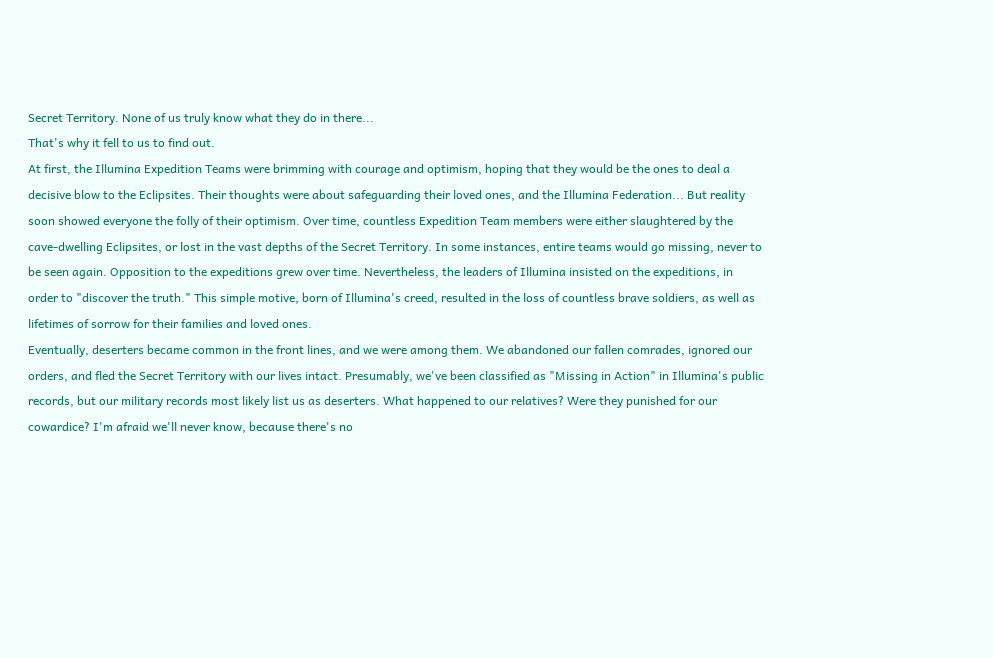Secret Territory. None of us truly know what they do in there...
That's why it fell to us to find out.
At first, the Illumina Expedition Teams were brimming with courage and optimism, hoping that they would be the ones to deal a decisive blow to the Eclipsites. Their thoughts were about safeguarding their loved ones, and the Illumina Federation... But reality soon showed everyone the folly of their optimism. Over time, countless Expedition Team members were either slaughtered by the cave-dwelling Eclipsites, or lost in the vast depths of the Secret Territory. In some instances, entire teams would go missing, never to be seen again. Opposition to the expeditions grew over time. Nevertheless, the leaders of Illumina insisted on the expeditions, in order to "discover the truth." This simple motive, born of Illumina's creed, resulted in the loss of countless brave soldiers, as well as lifetimes of sorrow for their families and loved ones.
Eventually, deserters became common in the front lines, and we were among them. We abandoned our fallen comrades, ignored our orders, and fled the Secret Territory with our lives intact. Presumably, we've been classified as "Missing in Action" in Illumina's public records, but our military records most likely list us as deserters. What happened to our relatives? Were they punished for our cowardice? I'm afraid we'll never know, because there's no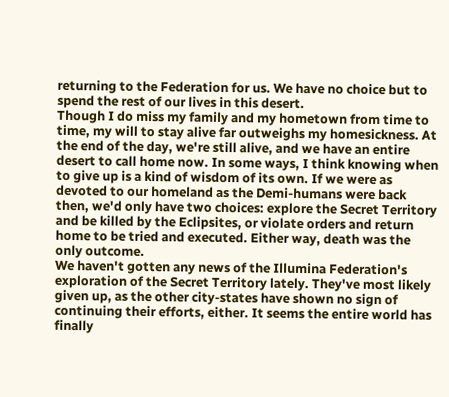returning to the Federation for us. We have no choice but to spend the rest of our lives in this desert.
Though I do miss my family and my hometown from time to time, my will to stay alive far outweighs my homesickness. At the end of the day, we're still alive, and we have an entire desert to call home now. In some ways, I think knowing when to give up is a kind of wisdom of its own. If we were as devoted to our homeland as the Demi-humans were back then, we'd only have two choices: explore the Secret Territory and be killed by the Eclipsites, or violate orders and return home to be tried and executed. Either way, death was the only outcome.
We haven't gotten any news of the Illumina Federation's exploration of the Secret Territory lately. They've most likely given up, as the other city-states have shown no sign of continuing their efforts, either. It seems the entire world has finally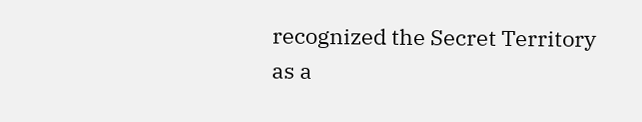recognized the Secret Territory as a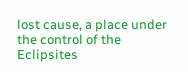lost cause, a place under the control of the Eclipsites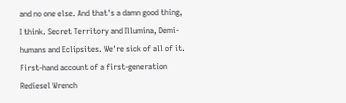and no one else. And that's a damn good thing, I think. Secret Territory and Illumina, Demi-humans and Eclipsites. We're sick of all of it.
First-hand account of a first-generation Rediesel Wrench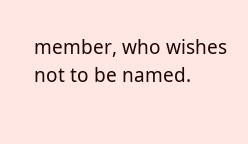member, who wishes not to be named.